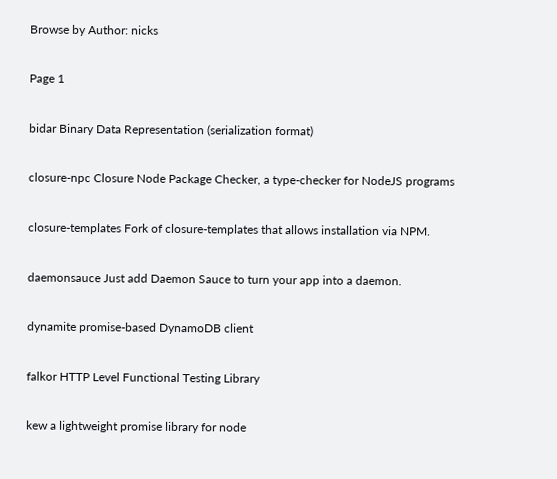Browse by Author: nicks

Page 1

bidar Binary Data Representation (serialization format)

closure-npc Closure Node Package Checker, a type-checker for NodeJS programs

closure-templates Fork of closure-templates that allows installation via NPM.

daemonsauce Just add Daemon Sauce to turn your app into a daemon.

dynamite promise-based DynamoDB client

falkor HTTP Level Functional Testing Library

kew a lightweight promise library for node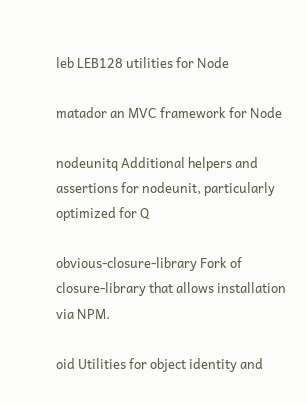leb LEB128 utilities for Node

matador an MVC framework for Node

nodeunitq Additional helpers and assertions for nodeunit, particularly optimized for Q

obvious-closure-library Fork of closure-library that allows installation via NPM.

oid Utilities for object identity and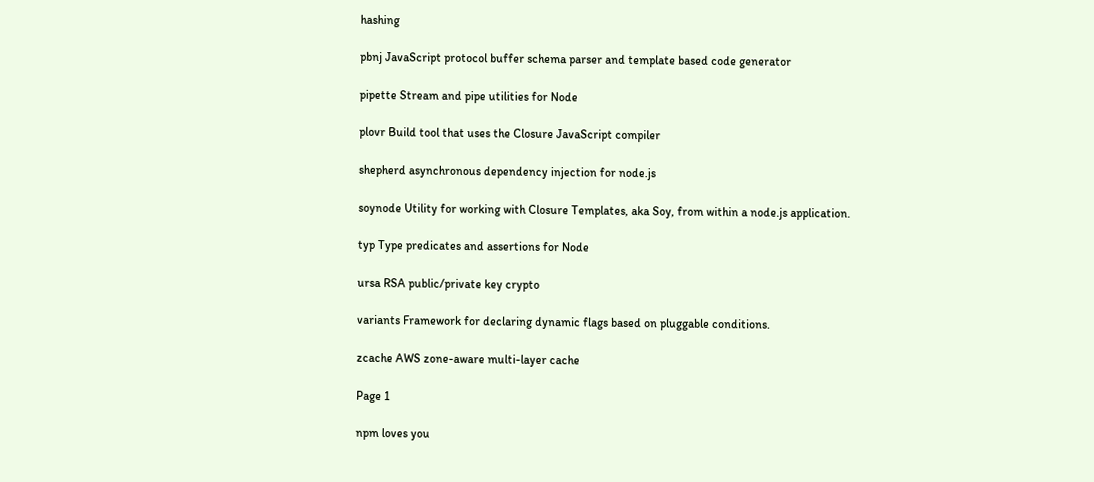hashing

pbnj JavaScript protocol buffer schema parser and template based code generator

pipette Stream and pipe utilities for Node

plovr Build tool that uses the Closure JavaScript compiler

shepherd asynchronous dependency injection for node.js

soynode Utility for working with Closure Templates, aka Soy, from within a node.js application.

typ Type predicates and assertions for Node

ursa RSA public/private key crypto

variants Framework for declaring dynamic flags based on pluggable conditions.

zcache AWS zone-aware multi-layer cache

Page 1

npm loves you